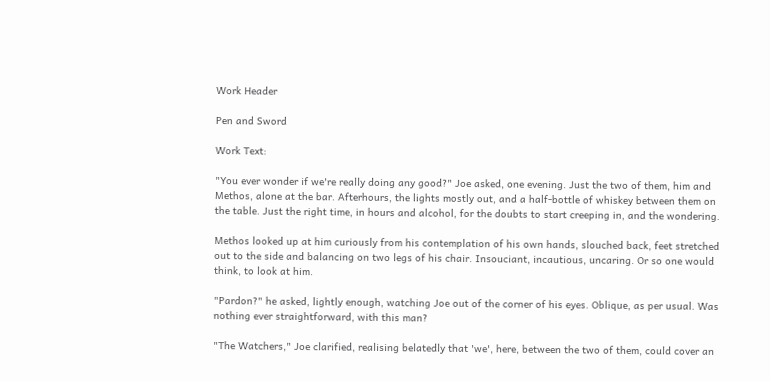Work Header

Pen and Sword

Work Text:

"You ever wonder if we're really doing any good?" Joe asked, one evening. Just the two of them, him and Methos, alone at the bar. Afterhours, the lights mostly out, and a half-bottle of whiskey between them on the table. Just the right time, in hours and alcohol, for the doubts to start creeping in, and the wondering.

Methos looked up at him curiously from his contemplation of his own hands, slouched back, feet stretched out to the side and balancing on two legs of his chair. Insouciant, incautious, uncaring. Or so one would think, to look at him.

"Pardon?" he asked, lightly enough, watching Joe out of the corner of his eyes. Oblique, as per usual. Was nothing ever straightforward, with this man?

"The Watchers," Joe clarified, realising belatedly that 'we', here, between the two of them, could cover an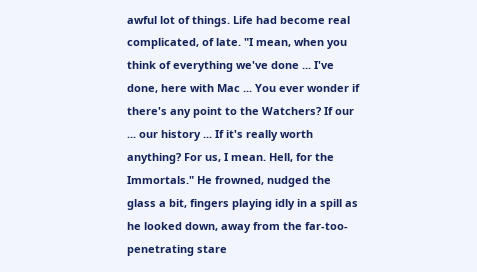awful lot of things. Life had become real complicated, of late. "I mean, when you think of everything we've done ... I've done, here with Mac ... You ever wonder if there's any point to the Watchers? If our ... our history ... If it's really worth anything? For us, I mean. Hell, for the Immortals." He frowned, nudged the glass a bit, fingers playing idly in a spill as he looked down, away from the far-too-penetrating stare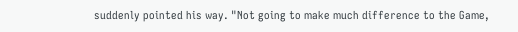suddenly pointed his way. "Not going to make much difference to the Game,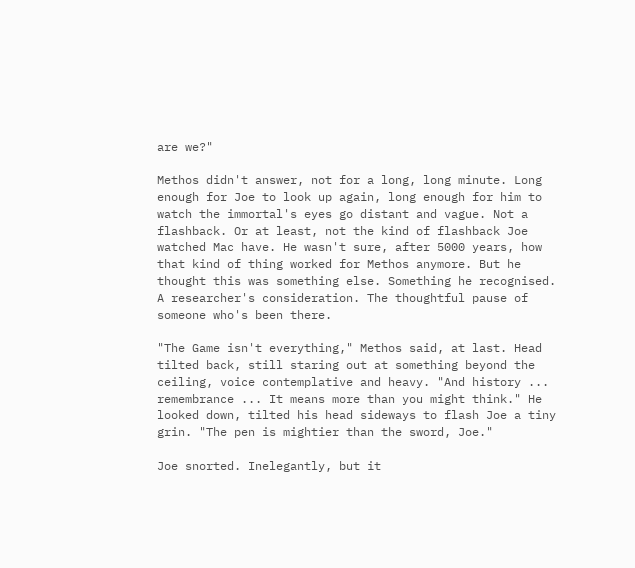are we?"

Methos didn't answer, not for a long, long minute. Long enough for Joe to look up again, long enough for him to watch the immortal's eyes go distant and vague. Not a flashback. Or at least, not the kind of flashback Joe watched Mac have. He wasn't sure, after 5000 years, how that kind of thing worked for Methos anymore. But he thought this was something else. Something he recognised. A researcher's consideration. The thoughtful pause of someone who's been there.

"The Game isn't everything," Methos said, at last. Head tilted back, still staring out at something beyond the ceiling, voice contemplative and heavy. "And history ... remembrance ... It means more than you might think." He looked down, tilted his head sideways to flash Joe a tiny grin. "The pen is mightier than the sword, Joe."

Joe snorted. Inelegantly, but it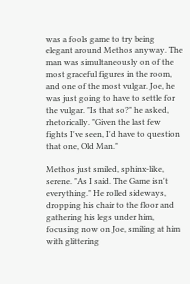was a fools game to try being elegant around Methos anyway. The man was simultaneously on of the most graceful figures in the room, and one of the most vulgar. Joe, he was just going to have to settle for the vulgar. "Is that so?" he asked, rhetorically. "Given the last few fights I've seen, I'd have to question that one, Old Man."

Methos just smiled, sphinx-like, serene. "As I said. The Game isn't everything." He rolled sideways, dropping his chair to the floor and gathering his legs under him, focusing now on Joe, smiling at him with glittering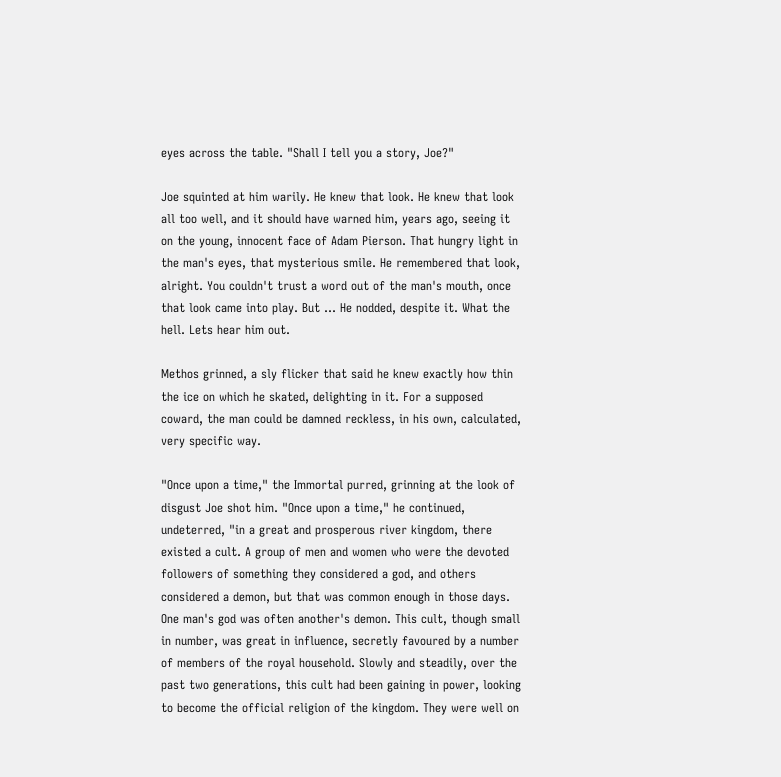eyes across the table. "Shall I tell you a story, Joe?"

Joe squinted at him warily. He knew that look. He knew that look all too well, and it should have warned him, years ago, seeing it on the young, innocent face of Adam Pierson. That hungry light in the man's eyes, that mysterious smile. He remembered that look, alright. You couldn't trust a word out of the man's mouth, once that look came into play. But ... He nodded, despite it. What the hell. Lets hear him out.

Methos grinned, a sly flicker that said he knew exactly how thin the ice on which he skated, delighting in it. For a supposed coward, the man could be damned reckless, in his own, calculated, very specific way.

"Once upon a time," the Immortal purred, grinning at the look of disgust Joe shot him. "Once upon a time," he continued, undeterred, "in a great and prosperous river kingdom, there existed a cult. A group of men and women who were the devoted followers of something they considered a god, and others considered a demon, but that was common enough in those days. One man's god was often another's demon. This cult, though small in number, was great in influence, secretly favoured by a number of members of the royal household. Slowly and steadily, over the past two generations, this cult had been gaining in power, looking to become the official religion of the kingdom. They were well on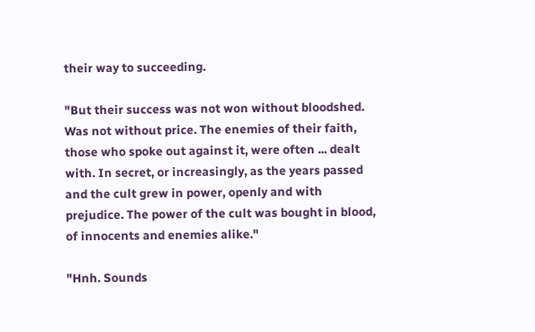their way to succeeding.

"But their success was not won without bloodshed. Was not without price. The enemies of their faith, those who spoke out against it, were often ... dealt with. In secret, or increasingly, as the years passed and the cult grew in power, openly and with prejudice. The power of the cult was bought in blood, of innocents and enemies alike."

"Hnh. Sounds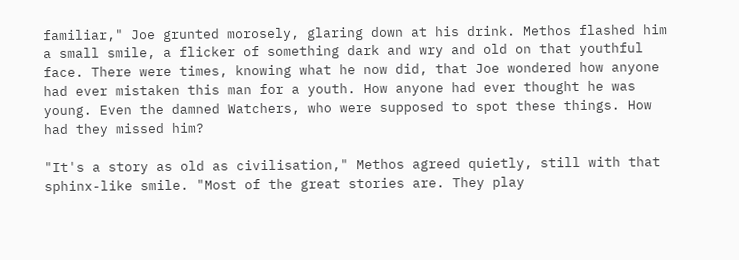familiar," Joe grunted morosely, glaring down at his drink. Methos flashed him a small smile, a flicker of something dark and wry and old on that youthful face. There were times, knowing what he now did, that Joe wondered how anyone had ever mistaken this man for a youth. How anyone had ever thought he was young. Even the damned Watchers, who were supposed to spot these things. How had they missed him?

"It's a story as old as civilisation," Methos agreed quietly, still with that sphinx-like smile. "Most of the great stories are. They play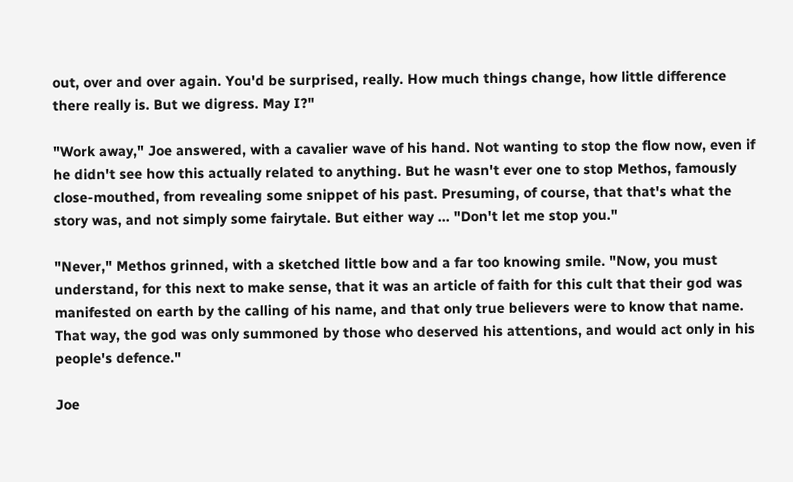out, over and over again. You'd be surprised, really. How much things change, how little difference there really is. But we digress. May I?"

"Work away," Joe answered, with a cavalier wave of his hand. Not wanting to stop the flow now, even if he didn't see how this actually related to anything. But he wasn't ever one to stop Methos, famously close-mouthed, from revealing some snippet of his past. Presuming, of course, that that's what the story was, and not simply some fairytale. But either way ... "Don't let me stop you."

"Never," Methos grinned, with a sketched little bow and a far too knowing smile. "Now, you must understand, for this next to make sense, that it was an article of faith for this cult that their god was manifested on earth by the calling of his name, and that only true believers were to know that name. That way, the god was only summoned by those who deserved his attentions, and would act only in his people's defence."

Joe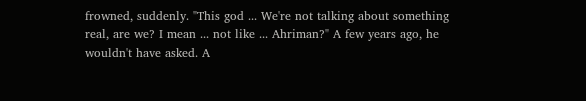frowned, suddenly. "This god ... We're not talking about something real, are we? I mean ... not like ... Ahriman?" A few years ago, he wouldn't have asked. A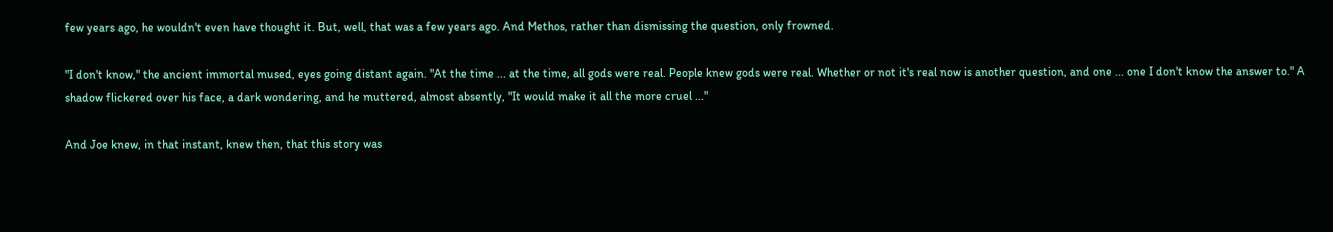few years ago, he wouldn't even have thought it. But, well, that was a few years ago. And Methos, rather than dismissing the question, only frowned.

"I don't know," the ancient immortal mused, eyes going distant again. "At the time ... at the time, all gods were real. People knew gods were real. Whether or not it's real now is another question, and one ... one I don't know the answer to." A shadow flickered over his face, a dark wondering, and he muttered, almost absently, "It would make it all the more cruel ..."

And Joe knew, in that instant, knew then, that this story was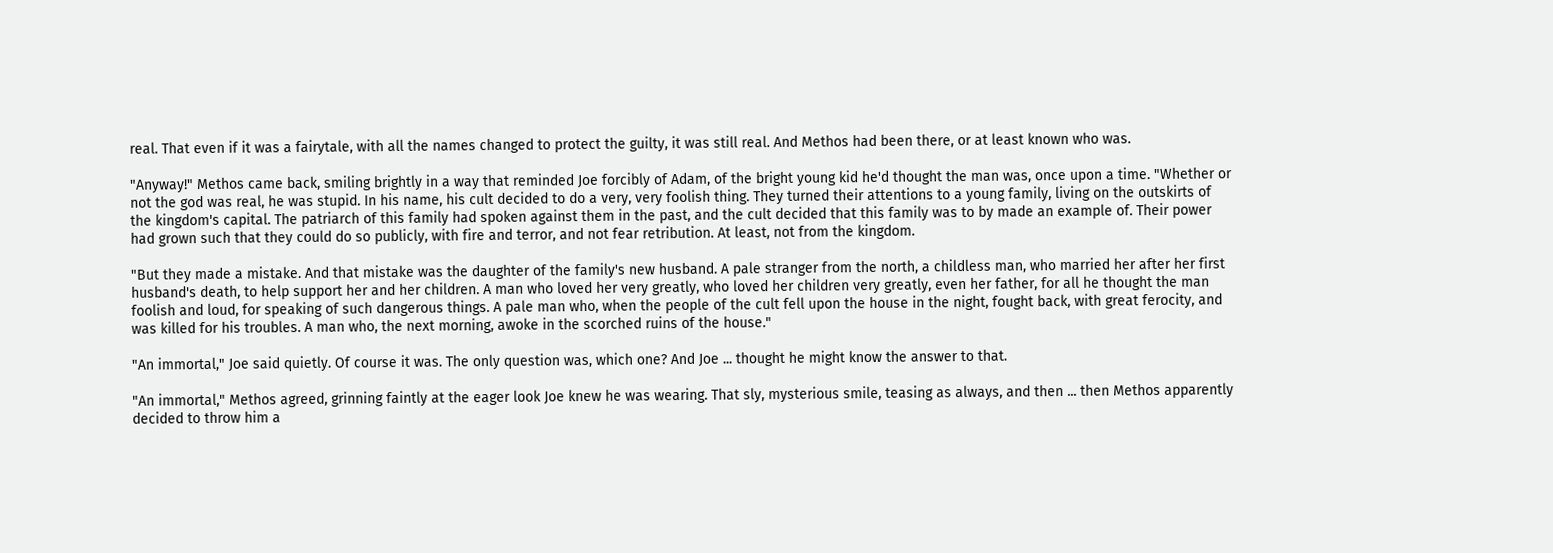real. That even if it was a fairytale, with all the names changed to protect the guilty, it was still real. And Methos had been there, or at least known who was.

"Anyway!" Methos came back, smiling brightly in a way that reminded Joe forcibly of Adam, of the bright young kid he'd thought the man was, once upon a time. "Whether or not the god was real, he was stupid. In his name, his cult decided to do a very, very foolish thing. They turned their attentions to a young family, living on the outskirts of the kingdom's capital. The patriarch of this family had spoken against them in the past, and the cult decided that this family was to by made an example of. Their power had grown such that they could do so publicly, with fire and terror, and not fear retribution. At least, not from the kingdom.

"But they made a mistake. And that mistake was the daughter of the family's new husband. A pale stranger from the north, a childless man, who married her after her first husband's death, to help support her and her children. A man who loved her very greatly, who loved her children very greatly, even her father, for all he thought the man foolish and loud, for speaking of such dangerous things. A pale man who, when the people of the cult fell upon the house in the night, fought back, with great ferocity, and was killed for his troubles. A man who, the next morning, awoke in the scorched ruins of the house."

"An immortal," Joe said quietly. Of course it was. The only question was, which one? And Joe ... thought he might know the answer to that.

"An immortal," Methos agreed, grinning faintly at the eager look Joe knew he was wearing. That sly, mysterious smile, teasing as always, and then ... then Methos apparently decided to throw him a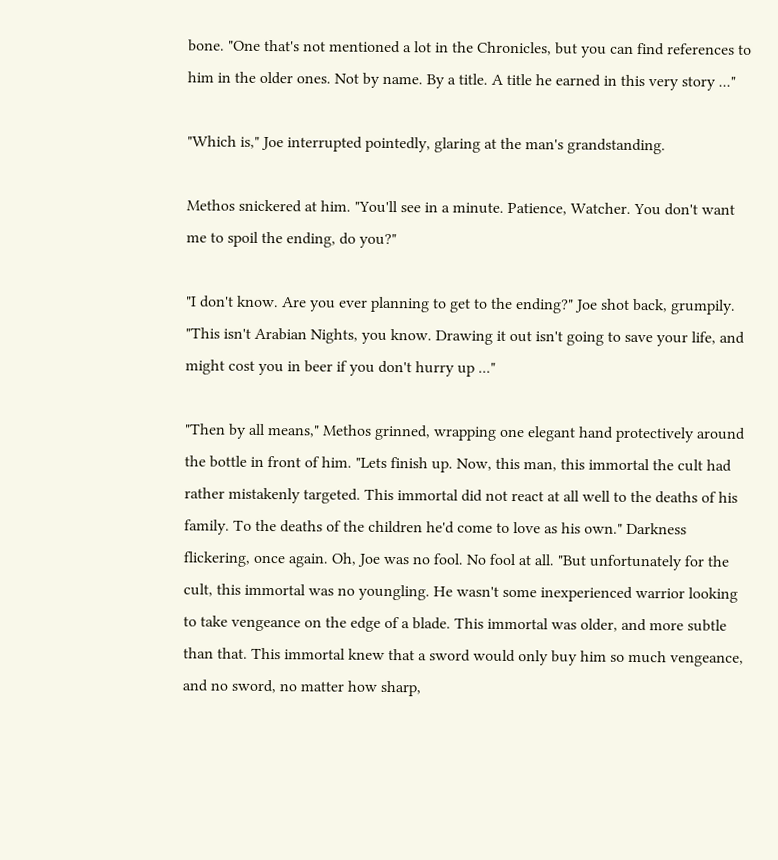bone. "One that's not mentioned a lot in the Chronicles, but you can find references to him in the older ones. Not by name. By a title. A title he earned in this very story ..."

"Which is," Joe interrupted pointedly, glaring at the man's grandstanding.

Methos snickered at him. "You'll see in a minute. Patience, Watcher. You don't want me to spoil the ending, do you?"

"I don't know. Are you ever planning to get to the ending?" Joe shot back, grumpily. "This isn't Arabian Nights, you know. Drawing it out isn't going to save your life, and might cost you in beer if you don't hurry up ..."

"Then by all means," Methos grinned, wrapping one elegant hand protectively around the bottle in front of him. "Lets finish up. Now, this man, this immortal the cult had rather mistakenly targeted. This immortal did not react at all well to the deaths of his family. To the deaths of the children he'd come to love as his own." Darkness flickering, once again. Oh, Joe was no fool. No fool at all. "But unfortunately for the cult, this immortal was no youngling. He wasn't some inexperienced warrior looking to take vengeance on the edge of a blade. This immortal was older, and more subtle than that. This immortal knew that a sword would only buy him so much vengeance, and no sword, no matter how sharp,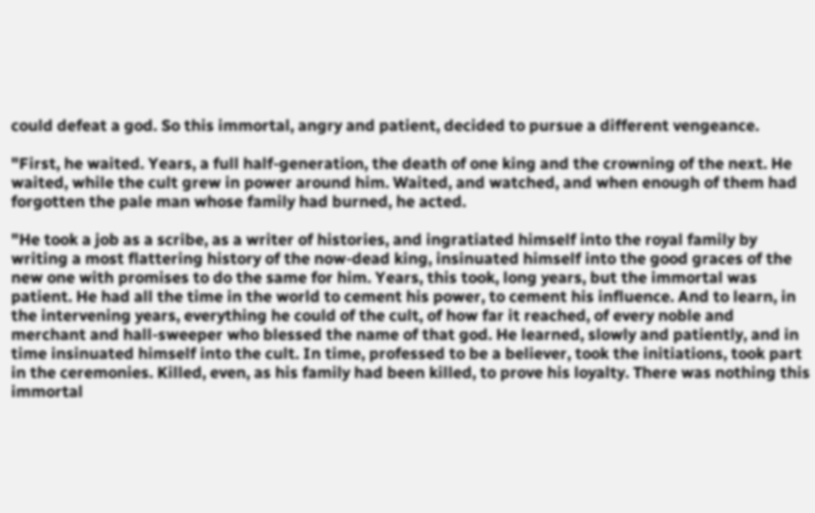could defeat a god. So this immortal, angry and patient, decided to pursue a different vengeance.

"First, he waited. Years, a full half-generation, the death of one king and the crowning of the next. He waited, while the cult grew in power around him. Waited, and watched, and when enough of them had forgotten the pale man whose family had burned, he acted.

"He took a job as a scribe, as a writer of histories, and ingratiated himself into the royal family by writing a most flattering history of the now-dead king, insinuated himself into the good graces of the new one with promises to do the same for him. Years, this took, long years, but the immortal was patient. He had all the time in the world to cement his power, to cement his influence. And to learn, in the intervening years, everything he could of the cult, of how far it reached, of every noble and merchant and hall-sweeper who blessed the name of that god. He learned, slowly and patiently, and in time insinuated himself into the cult. In time, professed to be a believer, took the initiations, took part in the ceremonies. Killed, even, as his family had been killed, to prove his loyalty. There was nothing this immortal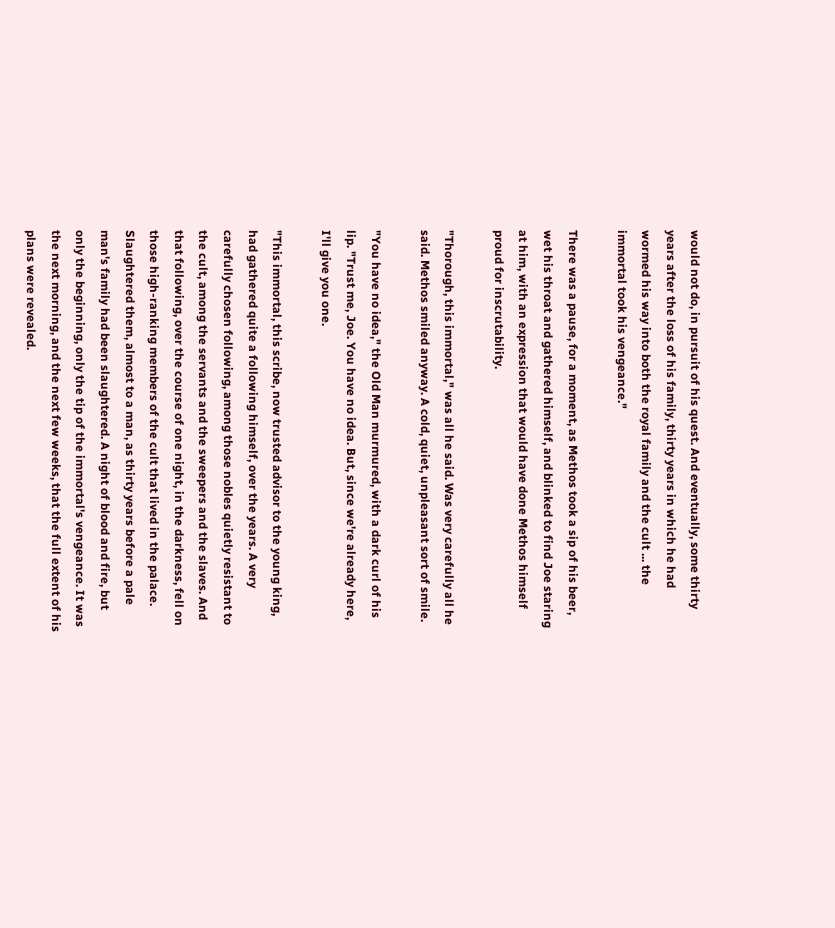would not do, in pursuit of his quest. And eventually, some thirty years after the loss of his family, thirty years in which he had wormed his way into both the royal family and the cult ... the immortal took his vengeance."

There was a pause, for a moment, as Methos took a sip of his beer, wet his throat and gathered himself, and blinked to find Joe staring at him, with an expression that would have done Methos himself proud for inscrutability.

"Thorough, this immortal," was all he said. Was very carefully all he said. Methos smiled anyway. A cold, quiet, unpleasant sort of smile.

"You have no idea," the Old Man murmured, with a dark curl of his lip. "Trust me, Joe. You have no idea. But, since we're already here, I'll give you one.

"This immortal, this scribe, now trusted advisor to the young king, had gathered quite a following himself, over the years. A very carefully chosen following, among those nobles quietly resistant to the cult, among the servants and the sweepers and the slaves. And that following, over the course of one night, in the darkness, fell on those high-ranking members of the cult that lived in the palace. Slaughtered them, almost to a man, as thirty years before a pale man's family had been slaughtered. A night of blood and fire, but only the beginning, only the tip of the immortal's vengeance. It was the next morning, and the next few weeks, that the full extent of his plans were revealed.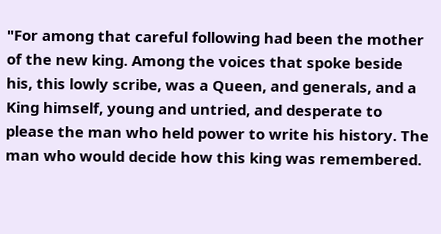"For among that careful following had been the mother of the new king. Among the voices that spoke beside his, this lowly scribe, was a Queen, and generals, and a King himself, young and untried, and desperate to please the man who held power to write his history. The man who would decide how this king was remembered.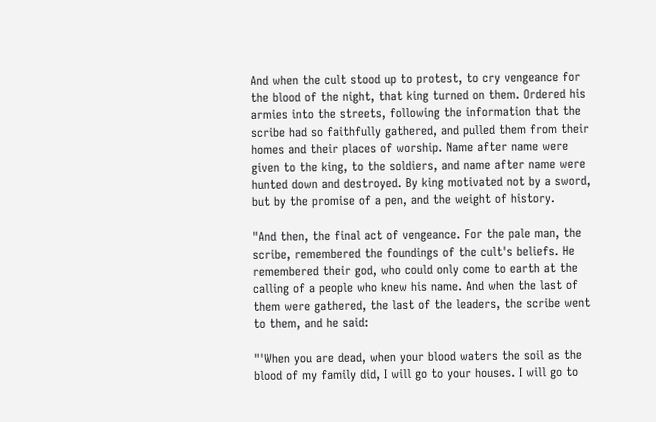And when the cult stood up to protest, to cry vengeance for the blood of the night, that king turned on them. Ordered his armies into the streets, following the information that the scribe had so faithfully gathered, and pulled them from their homes and their places of worship. Name after name were given to the king, to the soldiers, and name after name were hunted down and destroyed. By king motivated not by a sword, but by the promise of a pen, and the weight of history.

"And then, the final act of vengeance. For the pale man, the scribe, remembered the foundings of the cult's beliefs. He remembered their god, who could only come to earth at the calling of a people who knew his name. And when the last of them were gathered, the last of the leaders, the scribe went to them, and he said:

"'When you are dead, when your blood waters the soil as the blood of my family did, I will go to your houses. I will go to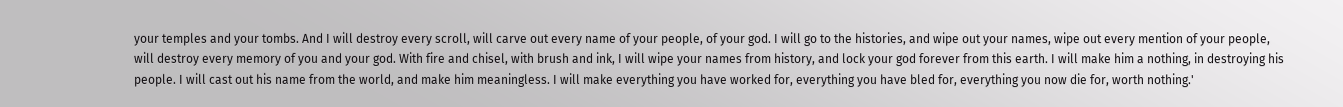your temples and your tombs. And I will destroy every scroll, will carve out every name of your people, of your god. I will go to the histories, and wipe out your names, wipe out every mention of your people, will destroy every memory of you and your god. With fire and chisel, with brush and ink, I will wipe your names from history, and lock your god forever from this earth. I will make him a nothing, in destroying his people. I will cast out his name from the world, and make him meaningless. I will make everything you have worked for, everything you have bled for, everything you now die for, worth nothing.'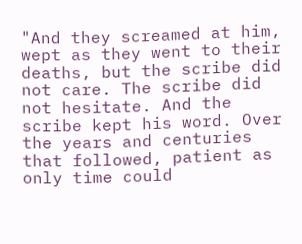"And they screamed at him, wept as they went to their deaths, but the scribe did not care. The scribe did not hesitate. And the scribe kept his word. Over the years and centuries that followed, patient as only time could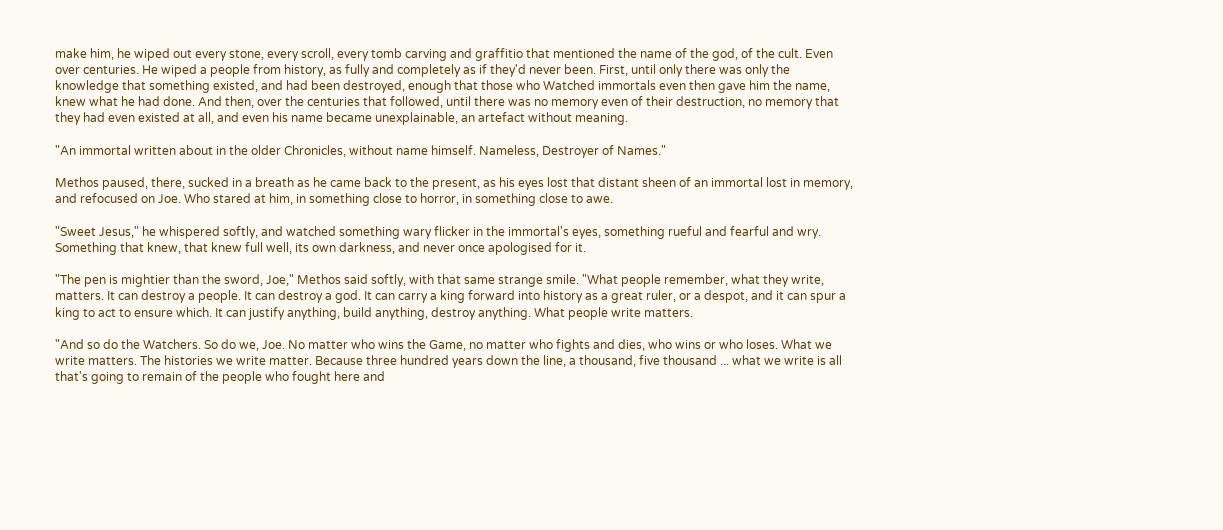make him, he wiped out every stone, every scroll, every tomb carving and graffitio that mentioned the name of the god, of the cult. Even over centuries. He wiped a people from history, as fully and completely as if they'd never been. First, until only there was only the knowledge that something existed, and had been destroyed, enough that those who Watched immortals even then gave him the name, knew what he had done. And then, over the centuries that followed, until there was no memory even of their destruction, no memory that they had even existed at all, and even his name became unexplainable, an artefact without meaning.

"An immortal written about in the older Chronicles, without name himself. Nameless, Destroyer of Names."

Methos paused, there, sucked in a breath as he came back to the present, as his eyes lost that distant sheen of an immortal lost in memory, and refocused on Joe. Who stared at him, in something close to horror, in something close to awe.

"Sweet Jesus," he whispered softly, and watched something wary flicker in the immortal's eyes, something rueful and fearful and wry. Something that knew, that knew full well, its own darkness, and never once apologised for it.

"The pen is mightier than the sword, Joe," Methos said softly, with that same strange smile. "What people remember, what they write, matters. It can destroy a people. It can destroy a god. It can carry a king forward into history as a great ruler, or a despot, and it can spur a king to act to ensure which. It can justify anything, build anything, destroy anything. What people write matters.

"And so do the Watchers. So do we, Joe. No matter who wins the Game, no matter who fights and dies, who wins or who loses. What we write matters. The histories we write matter. Because three hundred years down the line, a thousand, five thousand ... what we write is all that's going to remain of the people who fought here and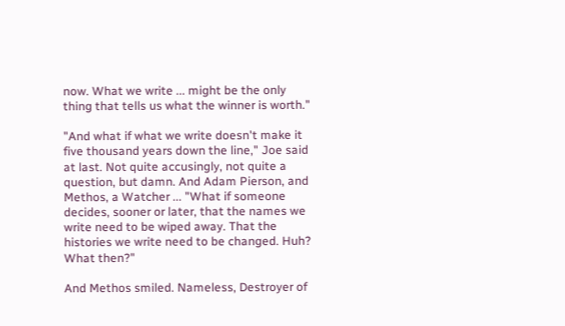now. What we write ... might be the only thing that tells us what the winner is worth."

"And what if what we write doesn't make it five thousand years down the line," Joe said at last. Not quite accusingly, not quite a question, but damn. And Adam Pierson, and Methos, a Watcher ... "What if someone decides, sooner or later, that the names we write need to be wiped away. That the histories we write need to be changed. Huh? What then?"

And Methos smiled. Nameless, Destroyer of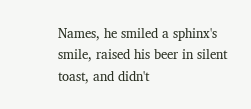Names, he smiled a sphinx's smile, raised his beer in silent toast, and didn't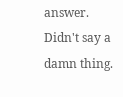answer. Didn't say a damn thing.